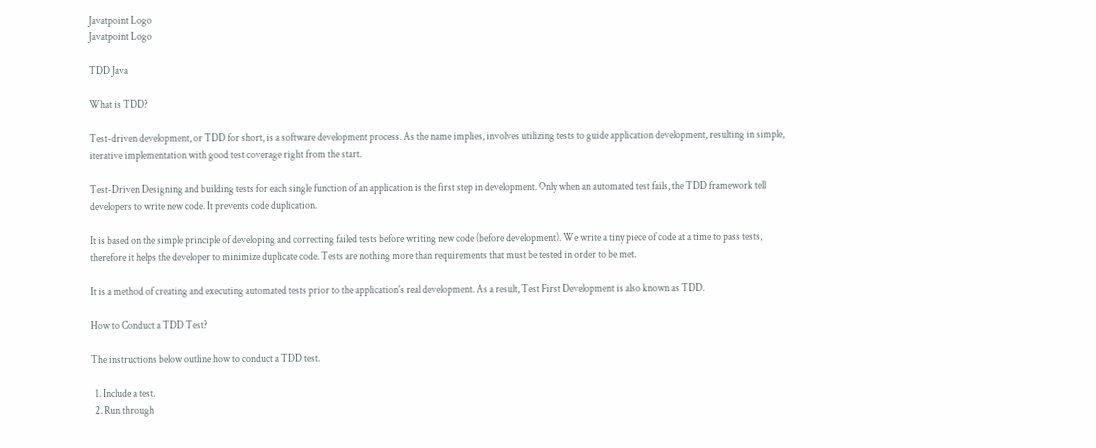Javatpoint Logo
Javatpoint Logo

TDD Java

What is TDD?

Test-driven development, or TDD for short, is a software development process. As the name implies, involves utilizing tests to guide application development, resulting in simple, iterative implementation with good test coverage right from the start.

Test-Driven Designing and building tests for each single function of an application is the first step in development. Only when an automated test fails, the TDD framework tell developers to write new code. It prevents code duplication.

It is based on the simple principle of developing and correcting failed tests before writing new code (before development). We write a tiny piece of code at a time to pass tests, therefore it helps the developer to minimize duplicate code. Tests are nothing more than requirements that must be tested in order to be met.

It is a method of creating and executing automated tests prior to the application's real development. As a result, Test First Development is also known as TDD.

How to Conduct a TDD Test?

The instructions below outline how to conduct a TDD test.

  1. Include a test.
  2. Run through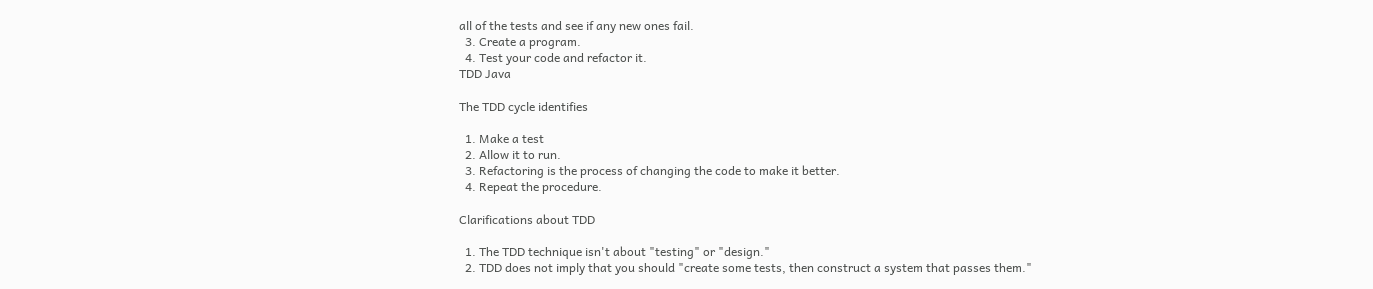all of the tests and see if any new ones fail.
  3. Create a program.
  4. Test your code and refactor it.
TDD Java

The TDD cycle identifies

  1. Make a test
  2. Allow it to run.
  3. Refactoring is the process of changing the code to make it better.
  4. Repeat the procedure.

Clarifications about TDD

  1. The TDD technique isn't about "testing" or "design."
  2. TDD does not imply that you should "create some tests, then construct a system that passes them."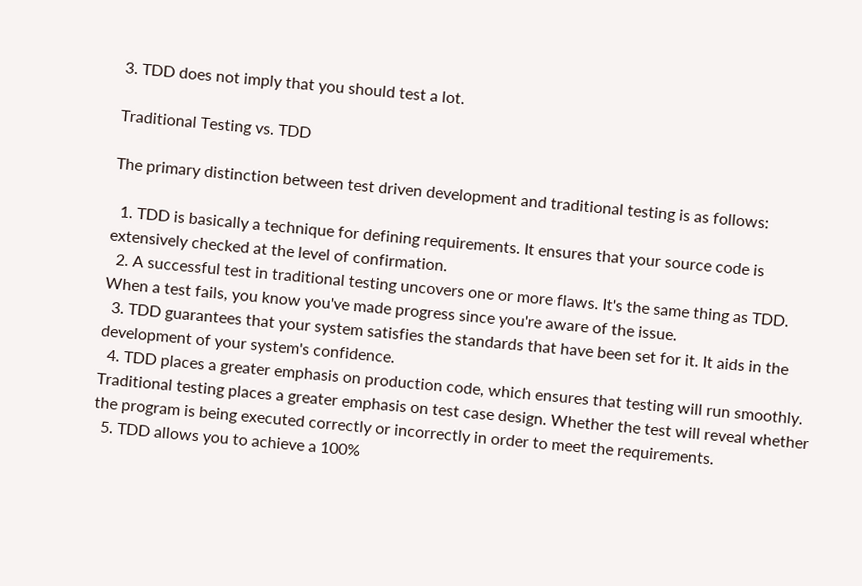3. TDD does not imply that you should test a lot.

Traditional Testing vs. TDD

The primary distinction between test driven development and traditional testing is as follows:

  1. TDD is basically a technique for defining requirements. It ensures that your source code is extensively checked at the level of confirmation.
  2. A successful test in traditional testing uncovers one or more flaws. It's the same thing as TDD. When a test fails, you know you've made progress since you're aware of the issue.
  3. TDD guarantees that your system satisfies the standards that have been set for it. It aids in the development of your system's confidence.
  4. TDD places a greater emphasis on production code, which ensures that testing will run smoothly. Traditional testing places a greater emphasis on test case design. Whether the test will reveal whether the program is being executed correctly or incorrectly in order to meet the requirements.
  5. TDD allows you to achieve a 100%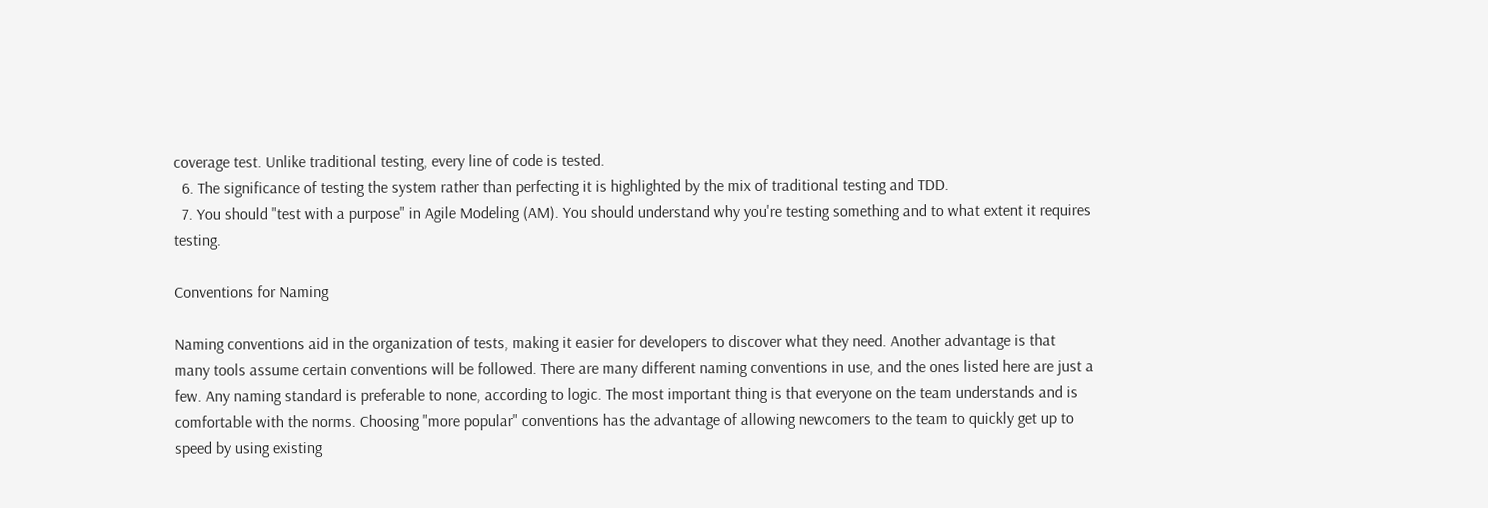coverage test. Unlike traditional testing, every line of code is tested.
  6. The significance of testing the system rather than perfecting it is highlighted by the mix of traditional testing and TDD.
  7. You should "test with a purpose" in Agile Modeling (AM). You should understand why you're testing something and to what extent it requires testing.

Conventions for Naming

Naming conventions aid in the organization of tests, making it easier for developers to discover what they need. Another advantage is that many tools assume certain conventions will be followed. There are many different naming conventions in use, and the ones listed here are just a few. Any naming standard is preferable to none, according to logic. The most important thing is that everyone on the team understands and is comfortable with the norms. Choosing "more popular" conventions has the advantage of allowing newcomers to the team to quickly get up to speed by using existing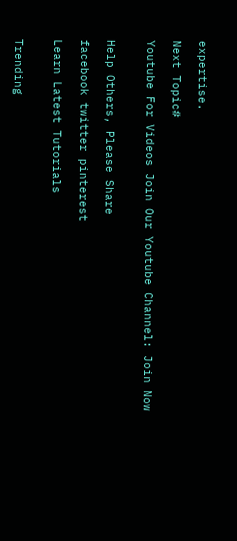expertise.

Next Topic#

Youtube For Videos Join Our Youtube Channel: Join Now


Help Others, Please Share

facebook twitter pinterest

Learn Latest Tutorials


Trending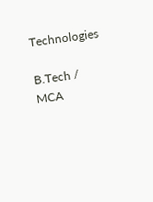Technologies

B.Tech / MCA